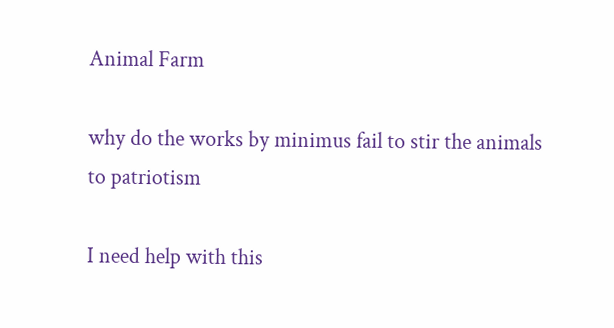Animal Farm

why do the works by minimus fail to stir the animals to patriotism

I need help with this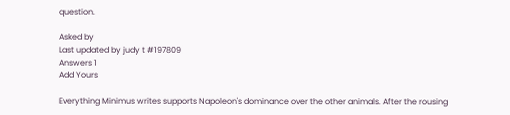question.

Asked by
Last updated by judy t #197809
Answers 1
Add Yours

Everything Minimus writes supports Napoleon's dominance over the other animals. After the rousing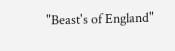"Beast's of England"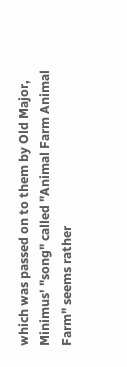which was passed on to them by Old Major, Minimus' "song" called "Animal Farm Animal Farm" seems rather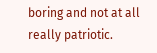boring and not at all really patriotic.